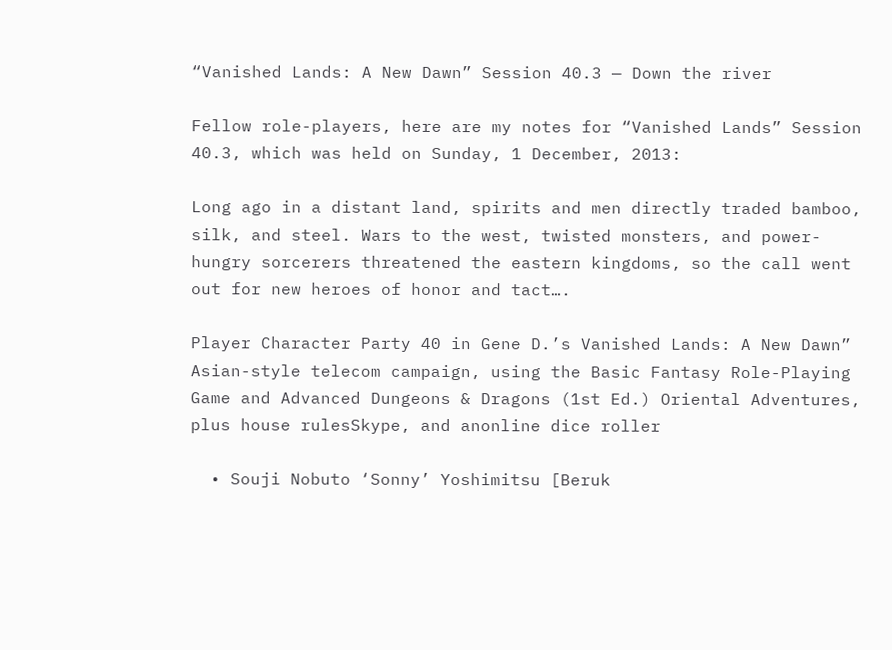“Vanished Lands: A New Dawn” Session 40.3 — Down the river

Fellow role-players, here are my notes for “Vanished Lands” Session 40.3, which was held on Sunday, 1 December, 2013:

Long ago in a distant land, spirits and men directly traded bamboo, silk, and steel. Wars to the west, twisted monsters, and power-hungry sorcerers threatened the eastern kingdoms, so the call went out for new heroes of honor and tact….

Player Character Party 40 in Gene D.’s Vanished Lands: A New Dawn” Asian-style telecom campaign, using the Basic Fantasy Role-Playing Game and Advanced Dungeons & Dragons (1st Ed.) Oriental Adventures, plus house rulesSkype, and anonline dice roller

  • Souji Nobuto ‘Sonny’ Yoshimitsu [Beruk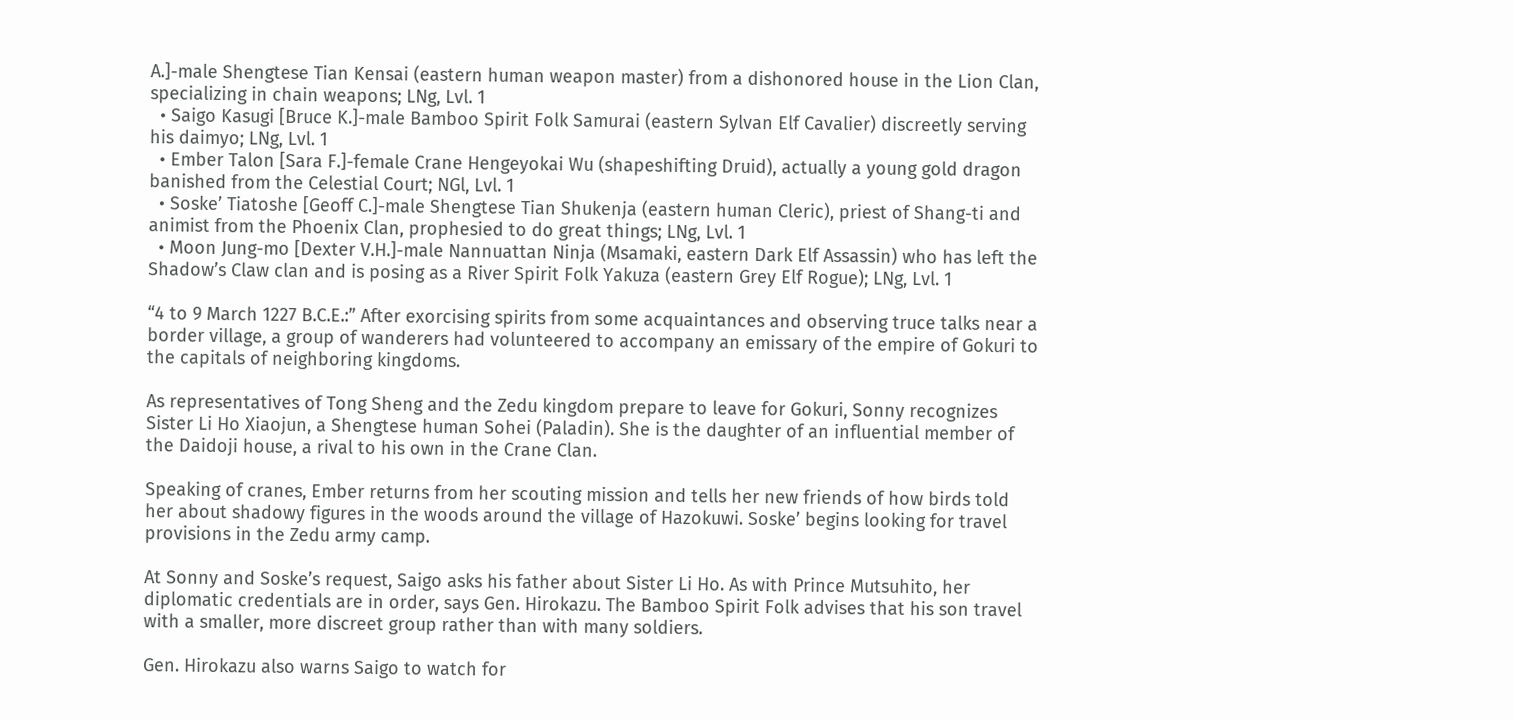A.]-male Shengtese Tian Kensai (eastern human weapon master) from a dishonored house in the Lion Clan, specializing in chain weapons; LNg, Lvl. 1
  • Saigo Kasugi [Bruce K.]-male Bamboo Spirit Folk Samurai (eastern Sylvan Elf Cavalier) discreetly serving his daimyo; LNg, Lvl. 1
  • Ember Talon [Sara F.]-female Crane Hengeyokai Wu (shapeshifting Druid), actually a young gold dragon banished from the Celestial Court; NGl, Lvl. 1
  • Soske’ Tiatoshe [Geoff C.]-male Shengtese Tian Shukenja (eastern human Cleric), priest of Shang-ti and animist from the Phoenix Clan, prophesied to do great things; LNg, Lvl. 1
  • Moon Jung-mo [Dexter V.H.]-male Nannuattan Ninja (Msamaki, eastern Dark Elf Assassin) who has left the Shadow’s Claw clan and is posing as a River Spirit Folk Yakuza (eastern Grey Elf Rogue); LNg, Lvl. 1

“4 to 9 March 1227 B.C.E.:” After exorcising spirits from some acquaintances and observing truce talks near a border village, a group of wanderers had volunteered to accompany an emissary of the empire of Gokuri to the capitals of neighboring kingdoms.

As representatives of Tong Sheng and the Zedu kingdom prepare to leave for Gokuri, Sonny recognizes Sister Li Ho Xiaojun, a Shengtese human Sohei (Paladin). She is the daughter of an influential member of the Daidoji house, a rival to his own in the Crane Clan.

Speaking of cranes, Ember returns from her scouting mission and tells her new friends of how birds told her about shadowy figures in the woods around the village of Hazokuwi. Soske’ begins looking for travel provisions in the Zedu army camp.

At Sonny and Soske’s request, Saigo asks his father about Sister Li Ho. As with Prince Mutsuhito, her diplomatic credentials are in order, says Gen. Hirokazu. The Bamboo Spirit Folk advises that his son travel with a smaller, more discreet group rather than with many soldiers.

Gen. Hirokazu also warns Saigo to watch for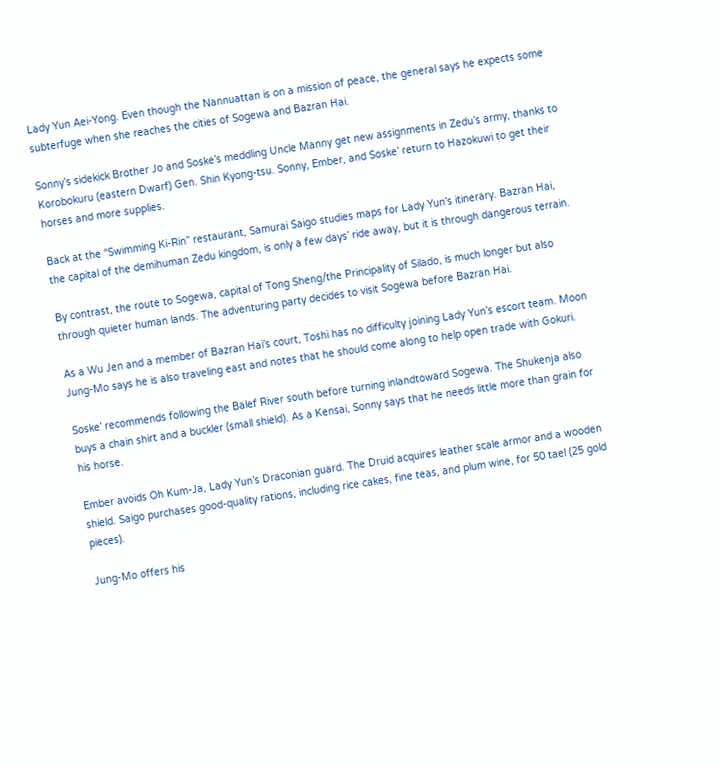Lady Yun Aei-Yong. Even though the Nannuattan is on a mission of peace, the general says he expects some subterfuge when she reaches the cities of Sogewa and Bazran Hai.

Sonny’s sidekick Brother Jo and Soske’s meddling Uncle Manny get new assignments in Zedu’s army, thanks to Korobokuru (eastern Dwarf) Gen. Shin Kyong-tsu. Sonny, Ember, and Soske’ return to Hazokuwi to get their horses and more supplies.

Back at the “Swimming Ki-Rin” restaurant, Samurai Saigo studies maps for Lady Yun’s itinerary. Bazran Hai, the capital of the demihuman Zedu kingdom, is only a few days’ ride away, but it is through dangerous terrain.

By contrast, the route to Sogewa, capital of Tong Sheng/the Principality of Silado, is much longer but also through quieter human lands. The adventuring party decides to visit Sogewa before Bazran Hai.

As a Wu Jen and a member of Bazran Hai’s court, Toshi has no difficulty joining Lady Yun’s escort team. Moon Jung-Mo says he is also traveling east and notes that he should come along to help open trade with Gokuri.

Soske’ recommends following the Balef River south before turning inlandtoward Sogewa. The Shukenja also buys a chain shirt and a buckler (small shield). As a Kensai, Sonny says that he needs little more than grain for his horse.

Ember avoids Oh Kum-Ja, Lady Yun’s Draconian guard. The Druid acquires leather scale armor and a wooden shield. Saigo purchases good-quality rations, including rice cakes, fine teas, and plum wine, for 50 tael (25 gold pieces).

Jung-Mo offers his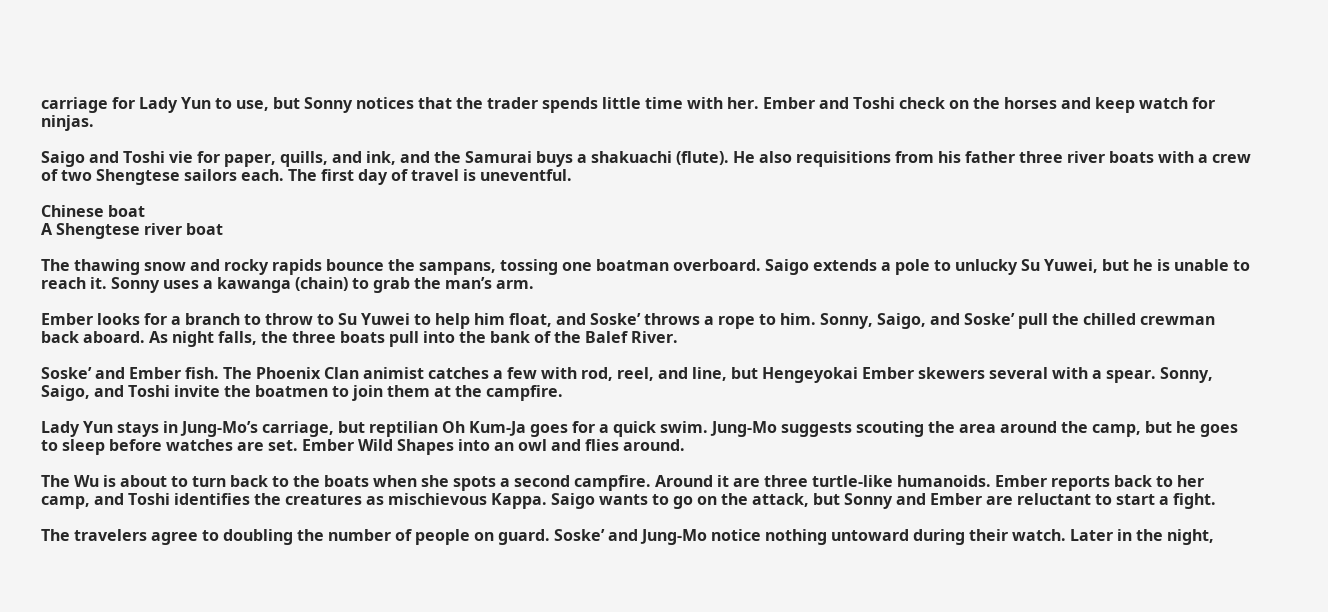carriage for Lady Yun to use, but Sonny notices that the trader spends little time with her. Ember and Toshi check on the horses and keep watch for ninjas.

Saigo and Toshi vie for paper, quills, and ink, and the Samurai buys a shakuachi (flute). He also requisitions from his father three river boats with a crew of two Shengtese sailors each. The first day of travel is uneventful.

Chinese boat
A Shengtese river boat

The thawing snow and rocky rapids bounce the sampans, tossing one boatman overboard. Saigo extends a pole to unlucky Su Yuwei, but he is unable to reach it. Sonny uses a kawanga (chain) to grab the man’s arm.

Ember looks for a branch to throw to Su Yuwei to help him float, and Soske’ throws a rope to him. Sonny, Saigo, and Soske’ pull the chilled crewman back aboard. As night falls, the three boats pull into the bank of the Balef River.

Soske’ and Ember fish. The Phoenix Clan animist catches a few with rod, reel, and line, but Hengeyokai Ember skewers several with a spear. Sonny, Saigo, and Toshi invite the boatmen to join them at the campfire.

Lady Yun stays in Jung-Mo’s carriage, but reptilian Oh Kum-Ja goes for a quick swim. Jung-Mo suggests scouting the area around the camp, but he goes to sleep before watches are set. Ember Wild Shapes into an owl and flies around.

The Wu is about to turn back to the boats when she spots a second campfire. Around it are three turtle-like humanoids. Ember reports back to her camp, and Toshi identifies the creatures as mischievous Kappa. Saigo wants to go on the attack, but Sonny and Ember are reluctant to start a fight.

The travelers agree to doubling the number of people on guard. Soske’ and Jung-Mo notice nothing untoward during their watch. Later in the night,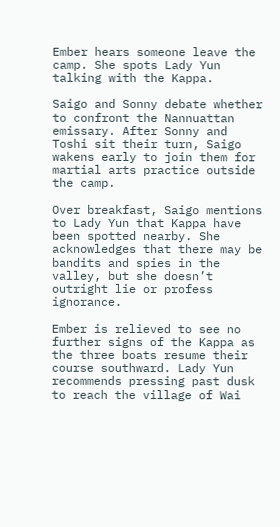Ember hears someone leave the camp. She spots Lady Yun talking with the Kappa.

Saigo and Sonny debate whether to confront the Nannuattan emissary. After Sonny and Toshi sit their turn, Saigo wakens early to join them for martial arts practice outside the camp.

Over breakfast, Saigo mentions to Lady Yun that Kappa have been spotted nearby. She acknowledges that there may be bandits and spies in the valley, but she doesn’t outright lie or profess ignorance.

Ember is relieved to see no further signs of the Kappa as the three boats resume their course southward. Lady Yun recommends pressing past dusk to reach the village of Wai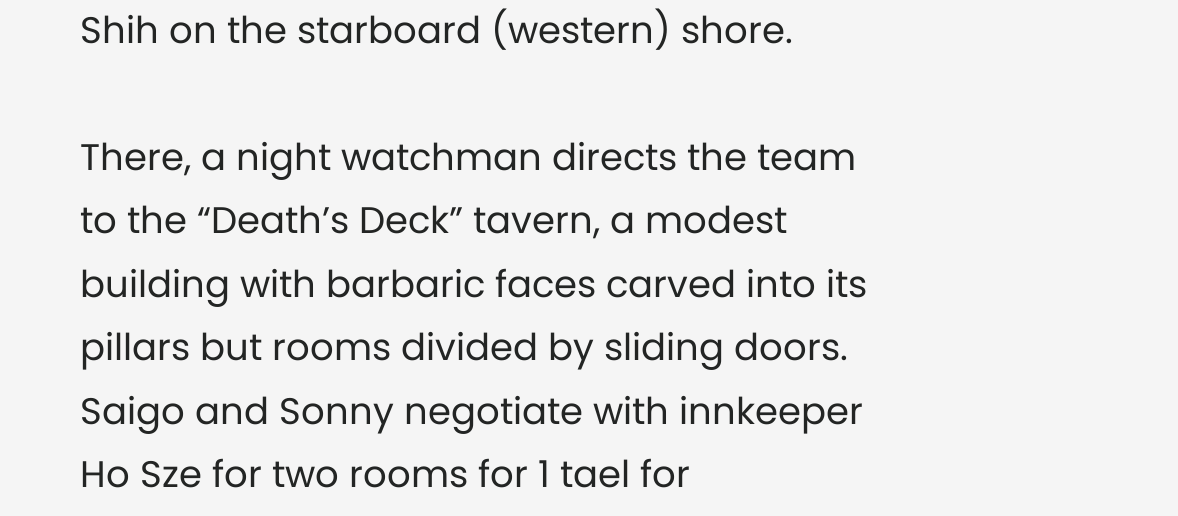Shih on the starboard (western) shore.

There, a night watchman directs the team to the “Death’s Deck” tavern, a modest building with barbaric faces carved into its pillars but rooms divided by sliding doors. Saigo and Sonny negotiate with innkeeper Ho Sze for two rooms for 1 tael for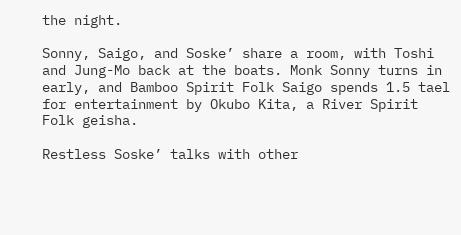the night.

Sonny, Saigo, and Soske’ share a room, with Toshi and Jung-Mo back at the boats. Monk Sonny turns in early, and Bamboo Spirit Folk Saigo spends 1.5 tael for entertainment by Okubo Kita, a River Spirit Folk geisha.

Restless Soske’ talks with other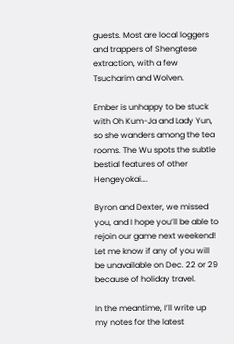guests. Most are local loggers and trappers of Shengtese extraction, with a few Tsucharim and Wolven.

Ember is unhappy to be stuck with Oh Kum-Ja and Lady Yun, so she wanders among the tea rooms. The Wu spots the subtle bestial features of other Hengeyokai….

Byron and Dexter, we missed you, and I hope you’ll be able to rejoin our game next weekend! Let me know if any of you will be unavailable on Dec. 22 or 29 because of holiday travel.

In the meantime, I’ll write up my notes for the latest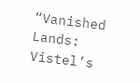“Vanished Lands: Vistel’s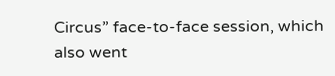Circus” face-to-face session, which also went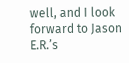well, and I look forward to Jason E.R.’s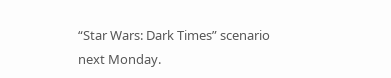“Star Wars: Dark Times” scenario next Monday.